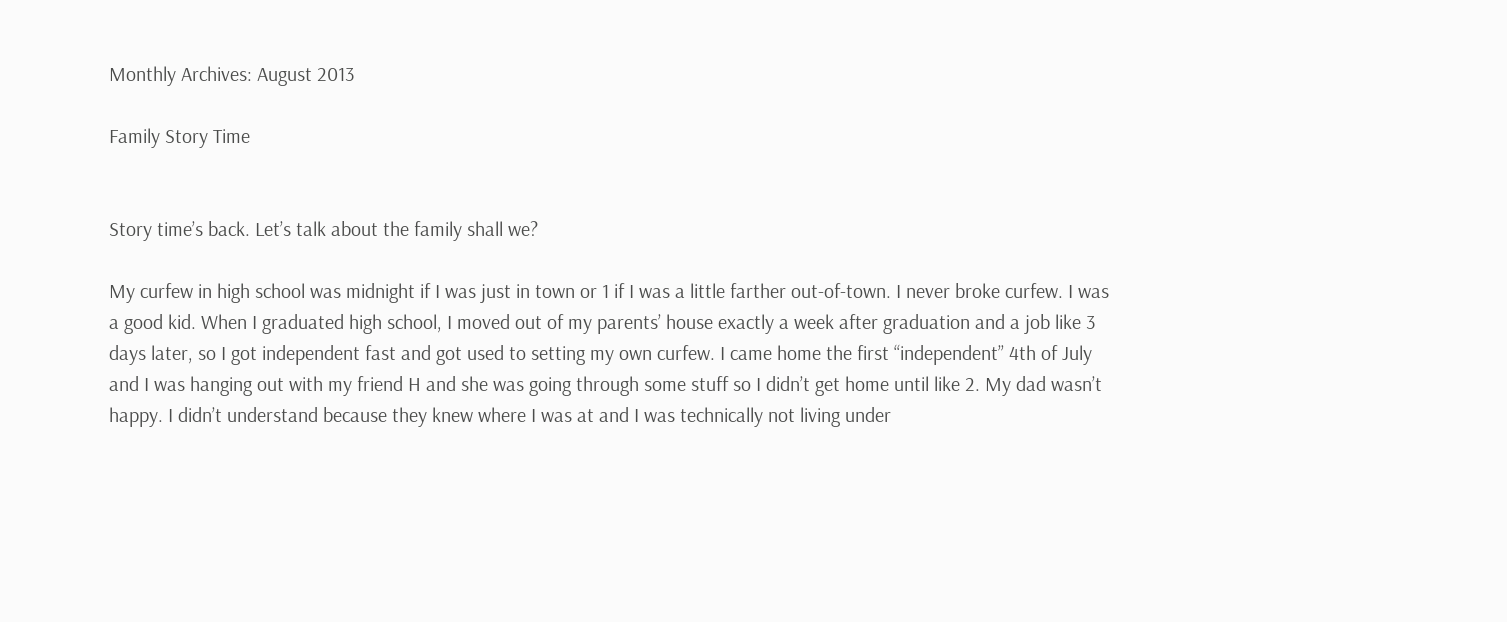Monthly Archives: August 2013

Family Story Time


Story time’s back. Let’s talk about the family shall we?

My curfew in high school was midnight if I was just in town or 1 if I was a little farther out-of-town. I never broke curfew. I was a good kid. When I graduated high school, I moved out of my parents’ house exactly a week after graduation and a job like 3 days later, so I got independent fast and got used to setting my own curfew. I came home the first “independent” 4th of July and I was hanging out with my friend H and she was going through some stuff so I didn’t get home until like 2. My dad wasn’t happy. I didn’t understand because they knew where I was at and I was technically not living under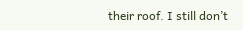their roof. I still don’t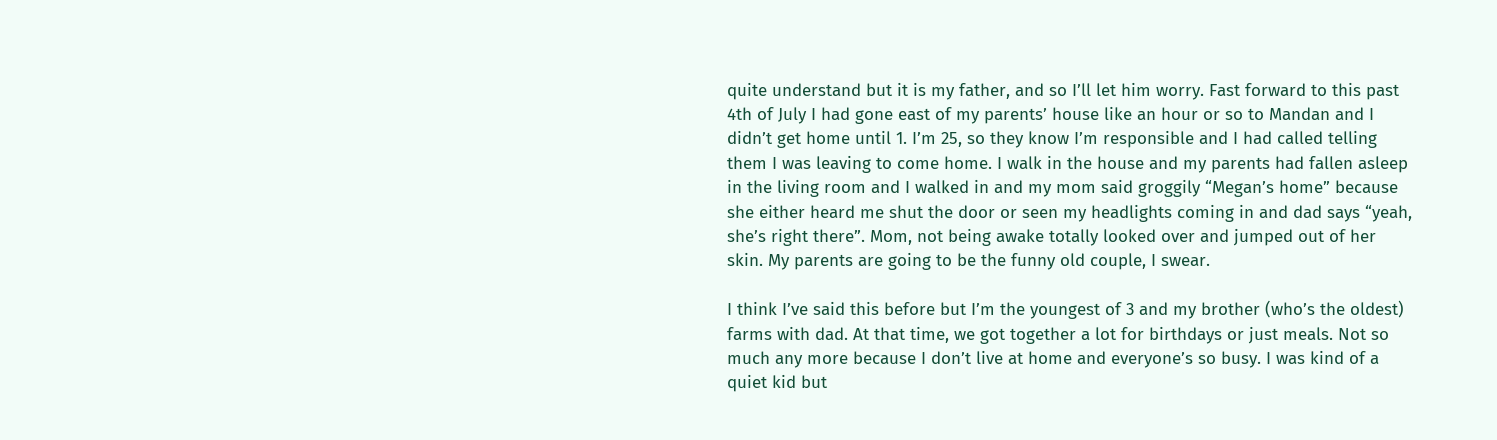quite understand but it is my father, and so I’ll let him worry. Fast forward to this past 4th of July I had gone east of my parents’ house like an hour or so to Mandan and I didn’t get home until 1. I’m 25, so they know I’m responsible and I had called telling them I was leaving to come home. I walk in the house and my parents had fallen asleep in the living room and I walked in and my mom said groggily “Megan’s home” because she either heard me shut the door or seen my headlights coming in and dad says “yeah, she’s right there”. Mom, not being awake totally looked over and jumped out of her skin. My parents are going to be the funny old couple, I swear.

I think I’ve said this before but I’m the youngest of 3 and my brother (who’s the oldest) farms with dad. At that time, we got together a lot for birthdays or just meals. Not so much any more because I don’t live at home and everyone’s so busy. I was kind of a quiet kid but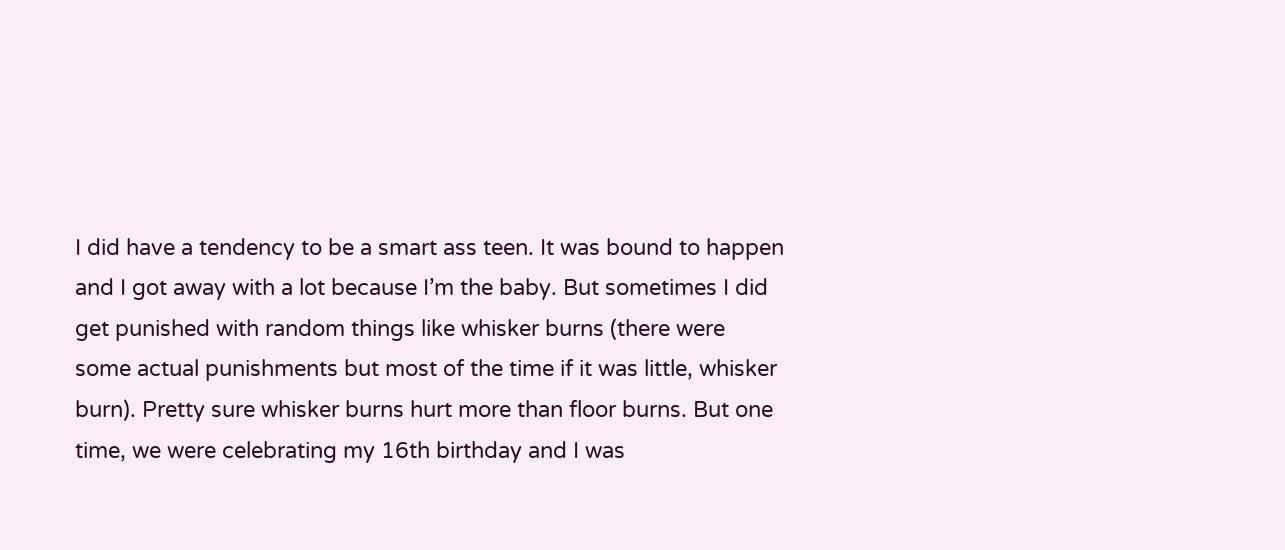I did have a tendency to be a smart ass teen. It was bound to happen and I got away with a lot because I’m the baby. But sometimes I did get punished with random things like whisker burns (there were some actual punishments but most of the time if it was little, whisker burn). Pretty sure whisker burns hurt more than floor burns. But one time, we were celebrating my 16th birthday and I was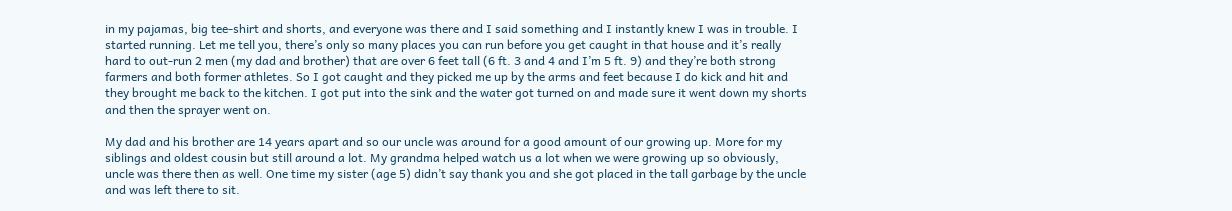in my pajamas, big tee-shirt and shorts, and everyone was there and I said something and I instantly knew I was in trouble. I started running. Let me tell you, there’s only so many places you can run before you get caught in that house and it’s really hard to out-run 2 men (my dad and brother) that are over 6 feet tall (6 ft. 3 and 4 and I’m 5 ft. 9) and they’re both strong farmers and both former athletes. So I got caught and they picked me up by the arms and feet because I do kick and hit and they brought me back to the kitchen. I got put into the sink and the water got turned on and made sure it went down my shorts and then the sprayer went on.

My dad and his brother are 14 years apart and so our uncle was around for a good amount of our growing up. More for my siblings and oldest cousin but still around a lot. My grandma helped watch us a lot when we were growing up so obviously, uncle was there then as well. One time my sister (age 5) didn’t say thank you and she got placed in the tall garbage by the uncle and was left there to sit.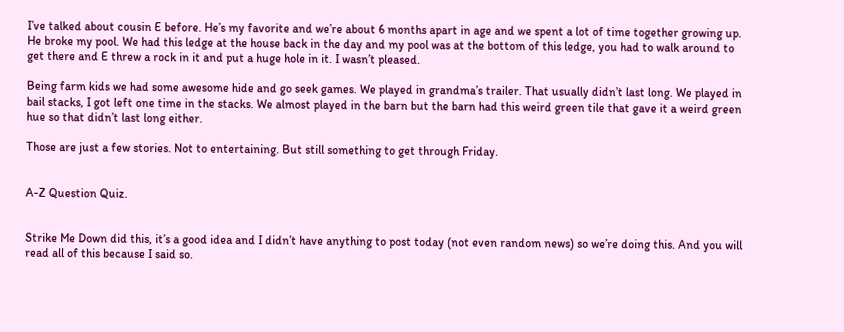I’ve talked about cousin E before. He’s my favorite and we’re about 6 months apart in age and we spent a lot of time together growing up. He broke my pool. We had this ledge at the house back in the day and my pool was at the bottom of this ledge, you had to walk around to get there and E threw a rock in it and put a huge hole in it. I wasn’t pleased.

Being farm kids we had some awesome hide and go seek games. We played in grandma’s trailer. That usually didn’t last long. We played in bail stacks, I got left one time in the stacks. We almost played in the barn but the barn had this weird green tile that gave it a weird green hue so that didn’t last long either.

Those are just a few stories. Not to entertaining. But still something to get through Friday.


A-Z Question Quiz.


Strike Me Down did this, it’s a good idea and I didn’t have anything to post today (not even random news) so we’re doing this. And you will read all of this because I said so.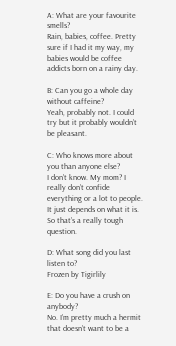A: What are your favourite smells?
Rain, babies, coffee. Pretty sure if I had it my way, my babies would be coffee addicts born on a rainy day.

B: Can you go a whole day without caffeine?
Yeah, probably not. I could try but it probably wouldn’t be pleasant.

C: Who knows more about you than anyone else?
I don’t know. My mom? I really don’t confide everything or a lot to people. It just depends on what it is. So that’s a really tough question.

D: What song did you last listen to?
Frozen by Tigirlily

E: Do you have a crush on anybody?
No. I’m pretty much a hermit that doesn’t want to be a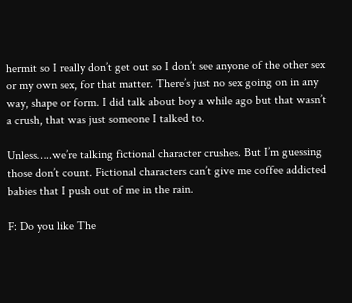hermit so I really don’t get out so I don’t see anyone of the other sex or my own sex, for that matter. There’s just no sex going on in any way, shape or form. I did talk about boy a while ago but that wasn’t a crush, that was just someone I talked to.

Unless…..we’re talking fictional character crushes. But I’m guessing those don’t count. Fictional characters can’t give me coffee addicted babies that I push out of me in the rain.

F: Do you like The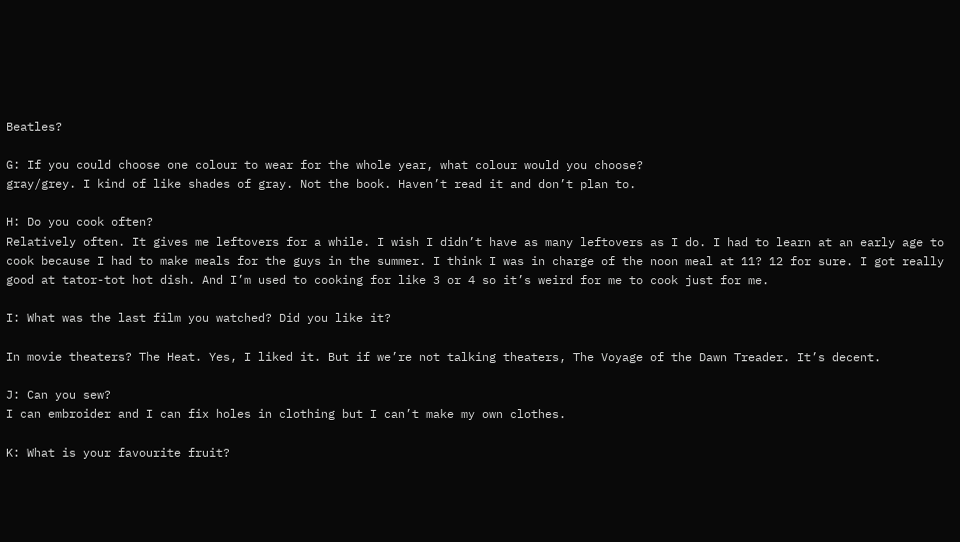Beatles?

G: If you could choose one colour to wear for the whole year, what colour would you choose?
gray/grey. I kind of like shades of gray. Not the book. Haven’t read it and don’t plan to.

H: Do you cook often?
Relatively often. It gives me leftovers for a while. I wish I didn’t have as many leftovers as I do. I had to learn at an early age to cook because I had to make meals for the guys in the summer. I think I was in charge of the noon meal at 11? 12 for sure. I got really good at tator-tot hot dish. And I’m used to cooking for like 3 or 4 so it’s weird for me to cook just for me.

I: What was the last film you watched? Did you like it?

In movie theaters? The Heat. Yes, I liked it. But if we’re not talking theaters, The Voyage of the Dawn Treader. It’s decent.

J: Can you sew?
I can embroider and I can fix holes in clothing but I can’t make my own clothes.

K: What is your favourite fruit?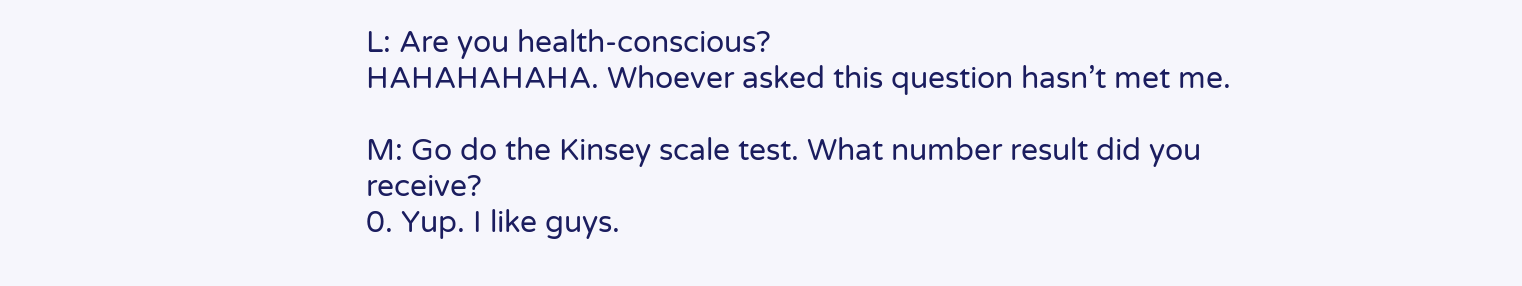L: Are you health-conscious?
HAHAHAHAHA. Whoever asked this question hasn’t met me.

M: Go do the Kinsey scale test. What number result did you receive?
0. Yup. I like guys.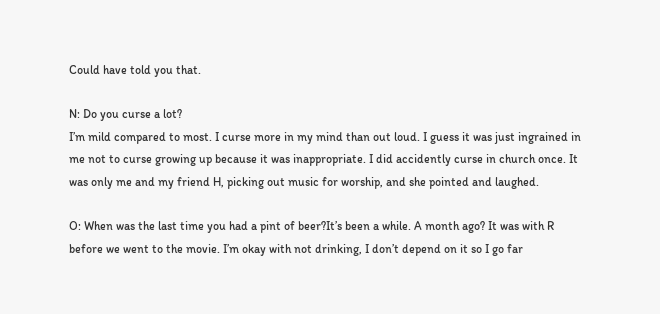Could have told you that.

N: Do you curse a lot?
I’m mild compared to most. I curse more in my mind than out loud. I guess it was just ingrained in me not to curse growing up because it was inappropriate. I did accidently curse in church once. It was only me and my friend H, picking out music for worship, and she pointed and laughed.

O: When was the last time you had a pint of beer?It’s been a while. A month ago? It was with R before we went to the movie. I’m okay with not drinking, I don’t depend on it so I go far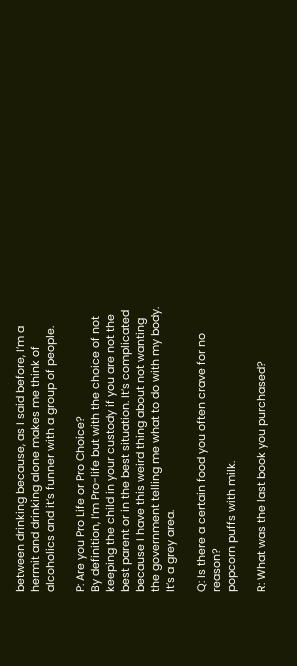between drinking because, as I said before, I’m a hermit and drinking alone makes me think of alcoholics and it’s funner with a group of people.

P: Are you Pro Life or Pro Choice?
By definition, I’m Pro-life but with the choice of not keeping the child in your custody if you are not the best parent or in the best situation. It’s complicated because I have this weird thing about not wanting the government telling me what to do with my body. It’s a grey area.

Q: Is there a certain food you often crave for no reason?
popcorn puffs with milk.

R: What was the last book you purchased?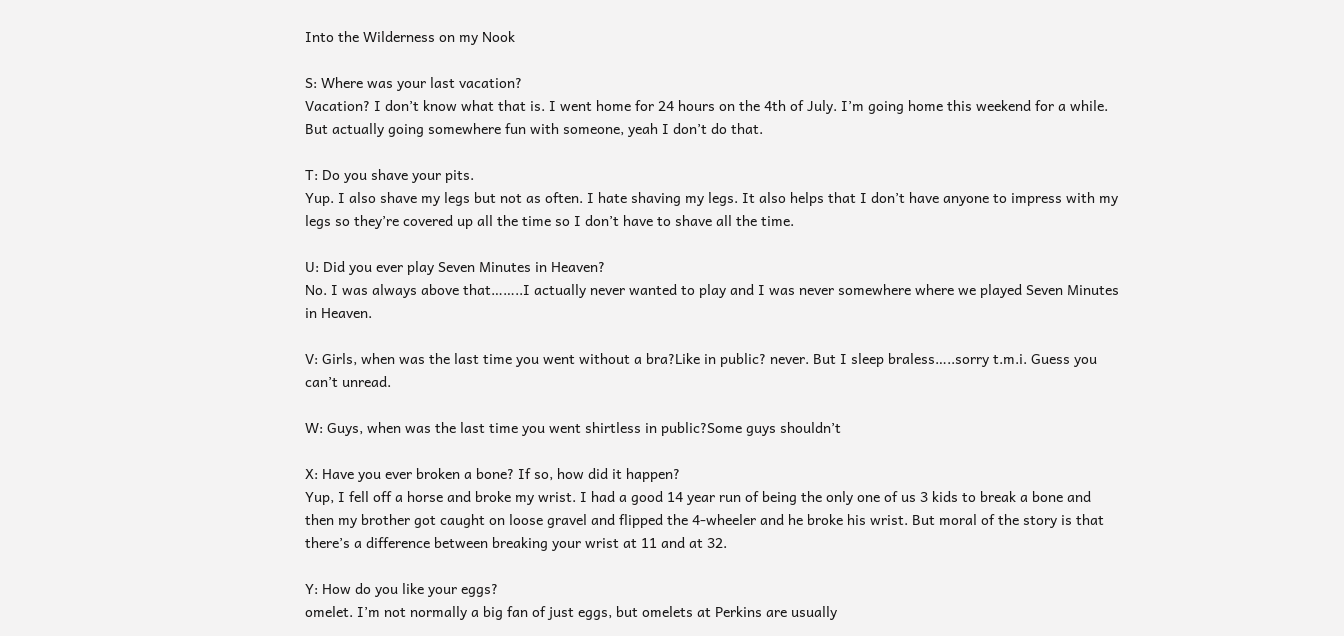Into the Wilderness on my Nook

S: Where was your last vacation?
Vacation? I don’t know what that is. I went home for 24 hours on the 4th of July. I’m going home this weekend for a while. But actually going somewhere fun with someone, yeah I don’t do that.

T: Do you shave your pits.
Yup. I also shave my legs but not as often. I hate shaving my legs. It also helps that I don’t have anyone to impress with my legs so they’re covered up all the time so I don’t have to shave all the time.

U: Did you ever play Seven Minutes in Heaven?
No. I was always above that……..I actually never wanted to play and I was never somewhere where we played Seven Minutes in Heaven.

V: Girls, when was the last time you went without a bra?Like in public? never. But I sleep braless…..sorry t.m.i. Guess you can’t unread.

W: Guys, when was the last time you went shirtless in public?Some guys shouldn’t

X: Have you ever broken a bone? If so, how did it happen?
Yup, I fell off a horse and broke my wrist. I had a good 14 year run of being the only one of us 3 kids to break a bone and then my brother got caught on loose gravel and flipped the 4-wheeler and he broke his wrist. But moral of the story is that there’s a difference between breaking your wrist at 11 and at 32.

Y: How do you like your eggs?
omelet. I’m not normally a big fan of just eggs, but omelets at Perkins are usually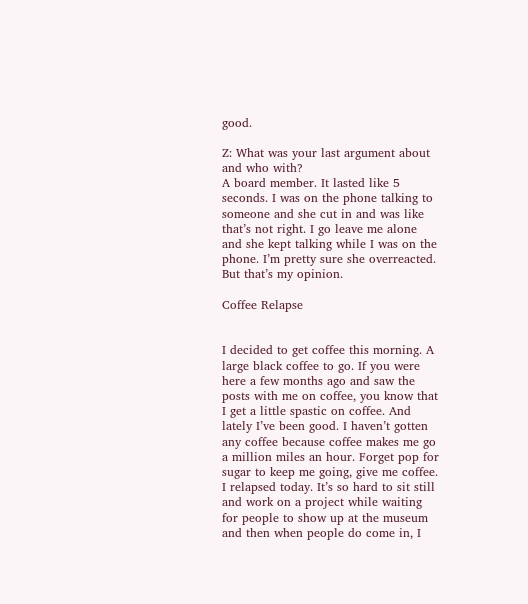good.

Z: What was your last argument about and who with?
A board member. It lasted like 5 seconds. I was on the phone talking to someone and she cut in and was like that’s not right. I go leave me alone and she kept talking while I was on the phone. I’m pretty sure she overreacted. But that’s my opinion.

Coffee Relapse


I decided to get coffee this morning. A large black coffee to go. If you were here a few months ago and saw the posts with me on coffee, you know that I get a little spastic on coffee. And lately I’ve been good. I haven’t gotten any coffee because coffee makes me go a million miles an hour. Forget pop for sugar to keep me going, give me coffee. I relapsed today. It’s so hard to sit still and work on a project while waiting for people to show up at the museum and then when people do come in, I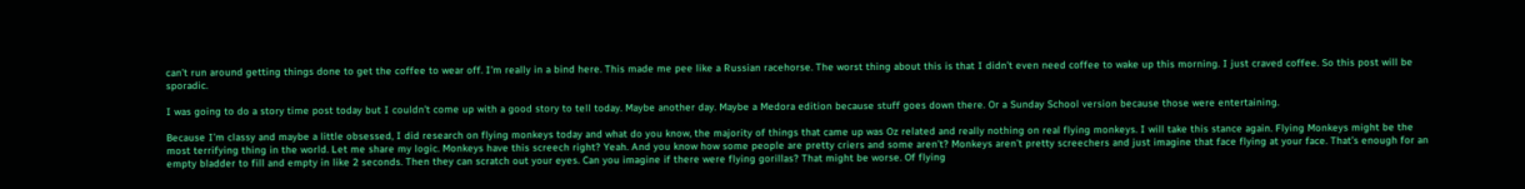can’t run around getting things done to get the coffee to wear off. I’m really in a bind here. This made me pee like a Russian racehorse. The worst thing about this is that I didn’t even need coffee to wake up this morning. I just craved coffee. So this post will be sporadic.

I was going to do a story time post today but I couldn’t come up with a good story to tell today. Maybe another day. Maybe a Medora edition because stuff goes down there. Or a Sunday School version because those were entertaining.

Because I’m classy and maybe a little obsessed, I did research on flying monkeys today and what do you know, the majority of things that came up was Oz related and really nothing on real flying monkeys. I will take this stance again. Flying Monkeys might be the most terrifying thing in the world. Let me share my logic. Monkeys have this screech right? Yeah. And you know how some people are pretty criers and some aren’t? Monkeys aren’t pretty screechers and just imagine that face flying at your face. That’s enough for an empty bladder to fill and empty in like 2 seconds. Then they can scratch out your eyes. Can you imagine if there were flying gorillas? That might be worse. Of flying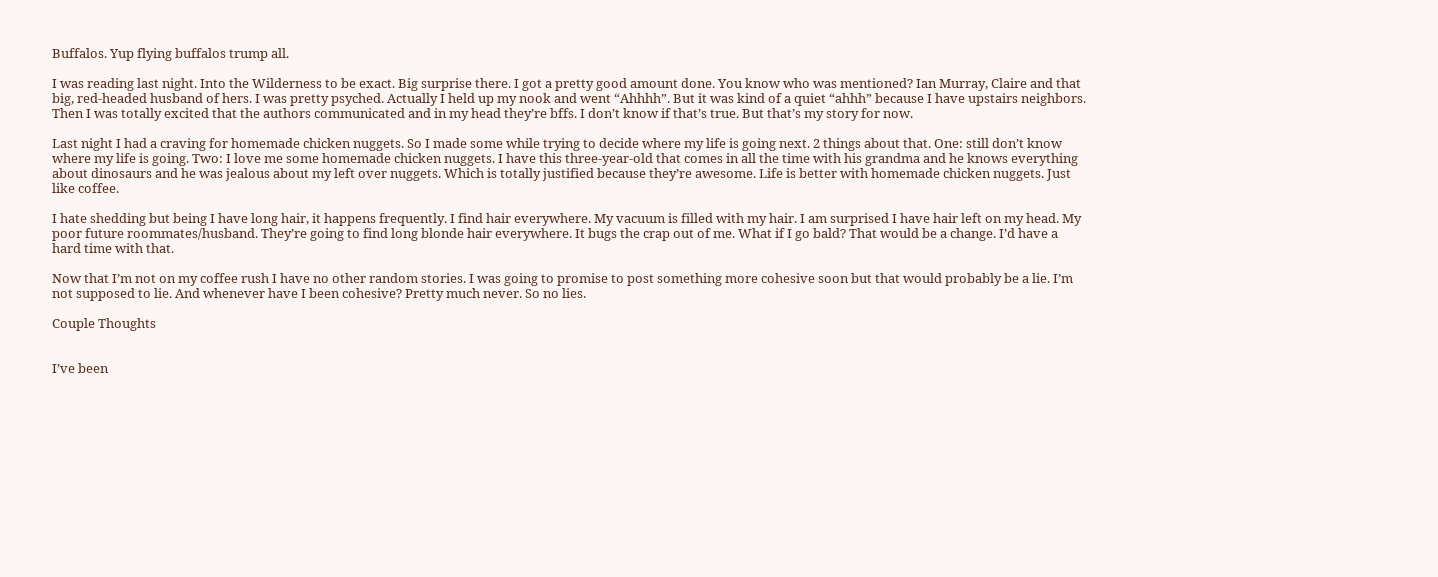Buffalos. Yup flying buffalos trump all.

I was reading last night. Into the Wilderness to be exact. Big surprise there. I got a pretty good amount done. You know who was mentioned? Ian Murray, Claire and that big, red-headed husband of hers. I was pretty psyched. Actually I held up my nook and went “Ahhhh”. But it was kind of a quiet “ahhh” because I have upstairs neighbors. Then I was totally excited that the authors communicated and in my head they’re bffs. I don’t know if that’s true. But that’s my story for now.

Last night I had a craving for homemade chicken nuggets. So I made some while trying to decide where my life is going next. 2 things about that. One: still don’t know where my life is going. Two: I love me some homemade chicken nuggets. I have this three-year-old that comes in all the time with his grandma and he knows everything about dinosaurs and he was jealous about my left over nuggets. Which is totally justified because they’re awesome. Life is better with homemade chicken nuggets. Just like coffee.

I hate shedding but being I have long hair, it happens frequently. I find hair everywhere. My vacuum is filled with my hair. I am surprised I have hair left on my head. My poor future roommates/husband. They’re going to find long blonde hair everywhere. It bugs the crap out of me. What if I go bald? That would be a change. I’d have a hard time with that.

Now that I’m not on my coffee rush I have no other random stories. I was going to promise to post something more cohesive soon but that would probably be a lie. I’m not supposed to lie. And whenever have I been cohesive? Pretty much never. So no lies.

Couple Thoughts


I’ve been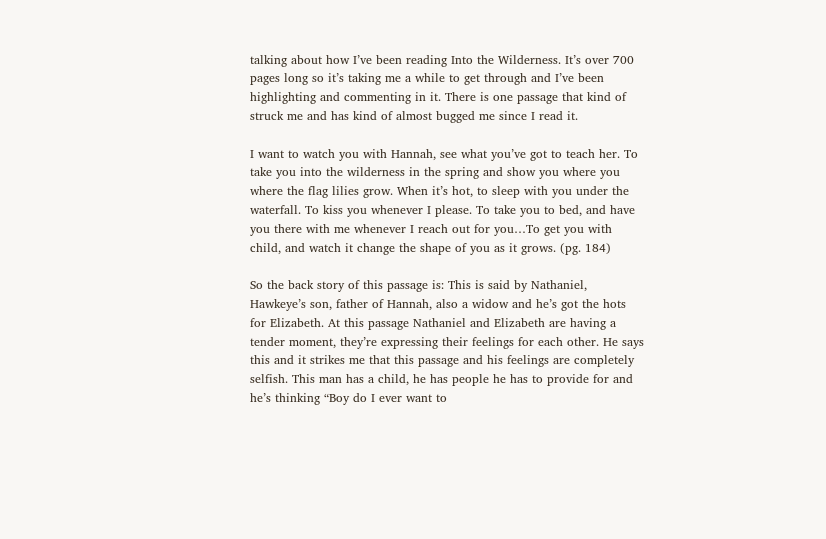talking about how I’ve been reading Into the Wilderness. It’s over 700 pages long so it’s taking me a while to get through and I’ve been highlighting and commenting in it. There is one passage that kind of struck me and has kind of almost bugged me since I read it.

I want to watch you with Hannah, see what you’ve got to teach her. To take you into the wilderness in the spring and show you where you where the flag lilies grow. When it’s hot, to sleep with you under the waterfall. To kiss you whenever I please. To take you to bed, and have you there with me whenever I reach out for you…To get you with child, and watch it change the shape of you as it grows. (pg. 184)

So the back story of this passage is: This is said by Nathaniel, Hawkeye’s son, father of Hannah, also a widow and he’s got the hots for Elizabeth. At this passage Nathaniel and Elizabeth are having a tender moment, they’re expressing their feelings for each other. He says this and it strikes me that this passage and his feelings are completely selfish. This man has a child, he has people he has to provide for and he’s thinking “Boy do I ever want to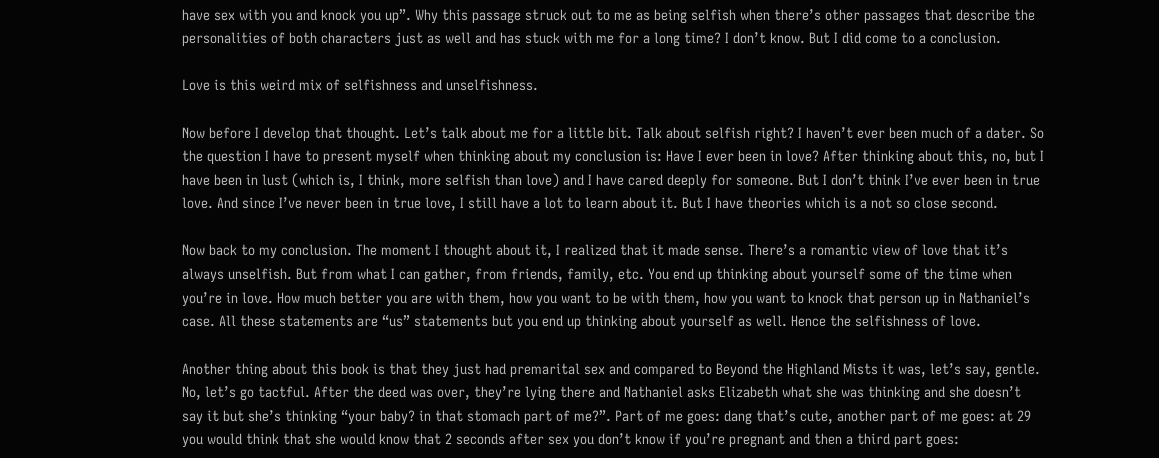have sex with you and knock you up”. Why this passage struck out to me as being selfish when there’s other passages that describe the personalities of both characters just as well and has stuck with me for a long time? I don’t know. But I did come to a conclusion.

Love is this weird mix of selfishness and unselfishness.

Now before I develop that thought. Let’s talk about me for a little bit. Talk about selfish right? I haven’t ever been much of a dater. So the question I have to present myself when thinking about my conclusion is: Have I ever been in love? After thinking about this, no, but I have been in lust (which is, I think, more selfish than love) and I have cared deeply for someone. But I don’t think I’ve ever been in true love. And since I’ve never been in true love, I still have a lot to learn about it. But I have theories which is a not so close second.

Now back to my conclusion. The moment I thought about it, I realized that it made sense. There’s a romantic view of love that it’s always unselfish. But from what I can gather, from friends, family, etc. You end up thinking about yourself some of the time when you’re in love. How much better you are with them, how you want to be with them, how you want to knock that person up in Nathaniel’s case. All these statements are “us” statements but you end up thinking about yourself as well. Hence the selfishness of love.

Another thing about this book is that they just had premarital sex and compared to Beyond the Highland Mists it was, let’s say, gentle. No, let’s go tactful. After the deed was over, they’re lying there and Nathaniel asks Elizabeth what she was thinking and she doesn’t say it but she’s thinking “your baby? in that stomach part of me?”. Part of me goes: dang that’s cute, another part of me goes: at 29 you would think that she would know that 2 seconds after sex you don’t know if you’re pregnant and then a third part goes: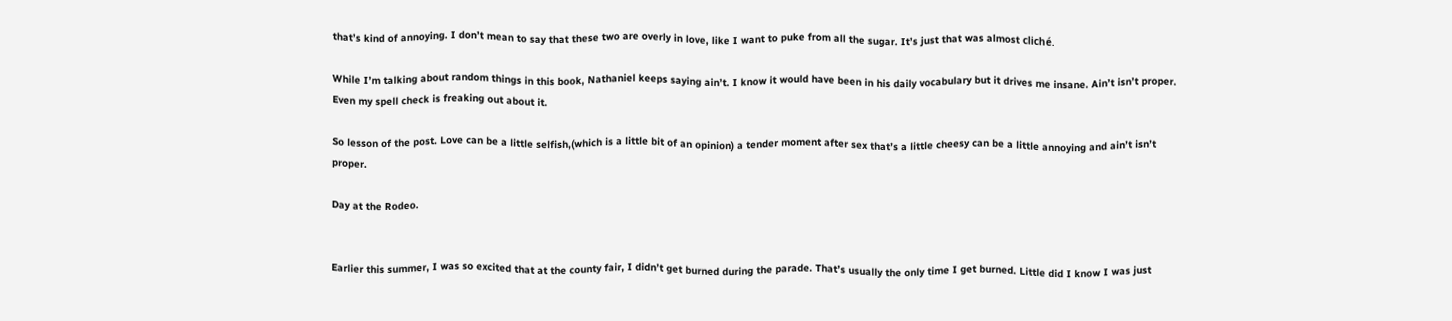that’s kind of annoying. I don’t mean to say that these two are overly in love, like I want to puke from all the sugar. It’s just that was almost cliché.

While I’m talking about random things in this book, Nathaniel keeps saying ain’t. I know it would have been in his daily vocabulary but it drives me insane. Ain’t isn’t proper. Even my spell check is freaking out about it.

So lesson of the post. Love can be a little selfish,(which is a little bit of an opinion) a tender moment after sex that’s a little cheesy can be a little annoying and ain’t isn’t proper.

Day at the Rodeo.


Earlier this summer, I was so excited that at the county fair, I didn’t get burned during the parade. That’s usually the only time I get burned. Little did I know I was just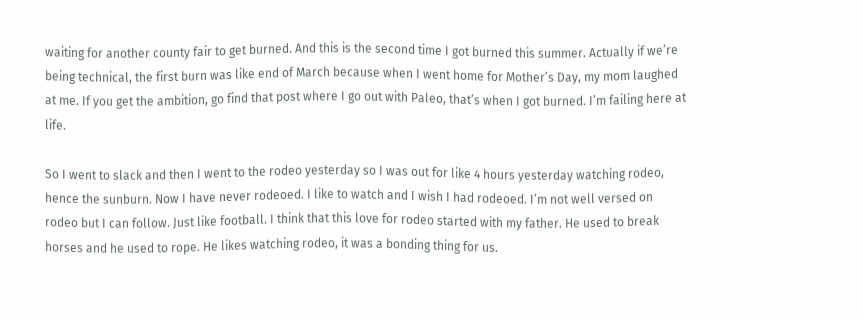waiting for another county fair to get burned. And this is the second time I got burned this summer. Actually if we’re being technical, the first burn was like end of March because when I went home for Mother’s Day, my mom laughed at me. If you get the ambition, go find that post where I go out with Paleo, that’s when I got burned. I’m failing here at life.

So I went to slack and then I went to the rodeo yesterday so I was out for like 4 hours yesterday watching rodeo, hence the sunburn. Now I have never rodeoed. I like to watch and I wish I had rodeoed. I’m not well versed on rodeo but I can follow. Just like football. I think that this love for rodeo started with my father. He used to break horses and he used to rope. He likes watching rodeo, it was a bonding thing for us.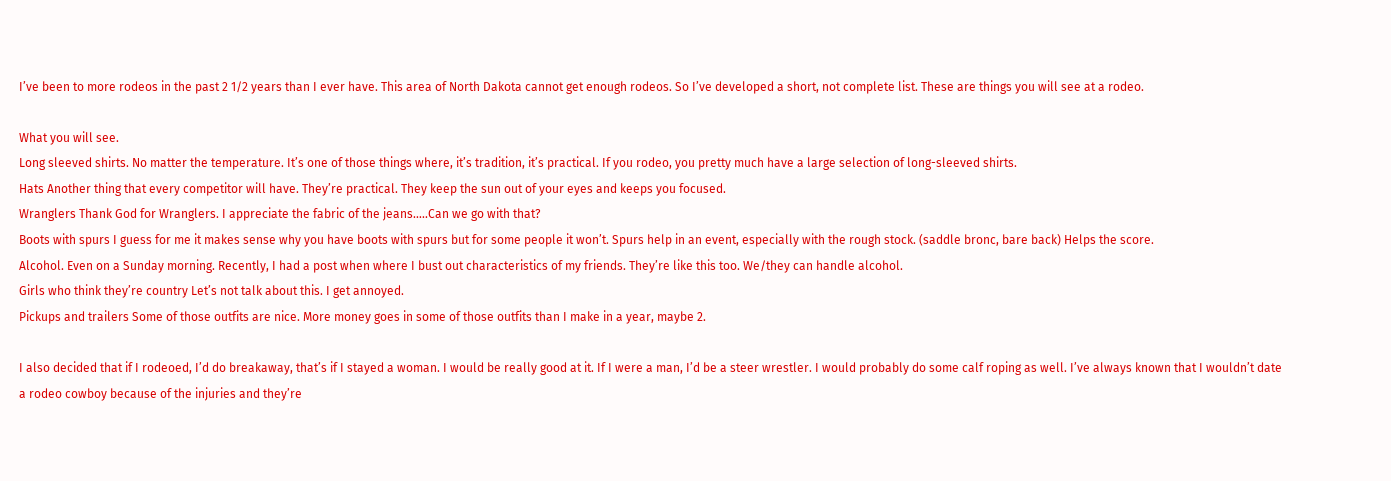I’ve been to more rodeos in the past 2 1/2 years than I ever have. This area of North Dakota cannot get enough rodeos. So I’ve developed a short, not complete list. These are things you will see at a rodeo.

What you will see.
Long sleeved shirts. No matter the temperature. It’s one of those things where, it’s tradition, it’s practical. If you rodeo, you pretty much have a large selection of long-sleeved shirts.
Hats Another thing that every competitor will have. They’re practical. They keep the sun out of your eyes and keeps you focused.
Wranglers Thank God for Wranglers. I appreciate the fabric of the jeans…..Can we go with that?
Boots with spurs I guess for me it makes sense why you have boots with spurs but for some people it won’t. Spurs help in an event, especially with the rough stock. (saddle bronc, bare back) Helps the score.
Alcohol. Even on a Sunday morning. Recently, I had a post when where I bust out characteristics of my friends. They’re like this too. We/they can handle alcohol.
Girls who think they’re country Let’s not talk about this. I get annoyed.
Pickups and trailers Some of those outfits are nice. More money goes in some of those outfits than I make in a year, maybe 2.

I also decided that if I rodeoed, I’d do breakaway, that’s if I stayed a woman. I would be really good at it. If I were a man, I’d be a steer wrestler. I would probably do some calf roping as well. I’ve always known that I wouldn’t date a rodeo cowboy because of the injuries and they’re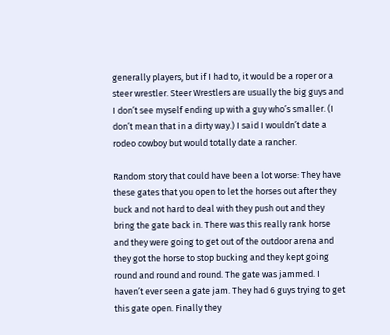generally players, but if I had to, it would be a roper or a steer wrestler. Steer Wrestlers are usually the big guys and I don’t see myself ending up with a guy who’s smaller. (I don’t mean that in a dirty way.) I said I wouldn’t date a rodeo cowboy but would totally date a rancher.

Random story that could have been a lot worse: They have these gates that you open to let the horses out after they buck and not hard to deal with they push out and they bring the gate back in. There was this really rank horse and they were going to get out of the outdoor arena and they got the horse to stop bucking and they kept going round and round and round. The gate was jammed. I haven’t ever seen a gate jam. They had 6 guys trying to get this gate open. Finally they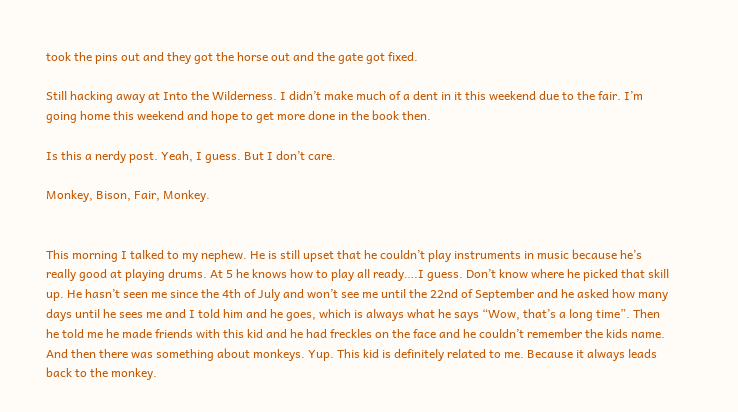took the pins out and they got the horse out and the gate got fixed.

Still hacking away at Into the Wilderness. I didn’t make much of a dent in it this weekend due to the fair. I’m going home this weekend and hope to get more done in the book then.

Is this a nerdy post. Yeah, I guess. But I don’t care.

Monkey, Bison, Fair, Monkey.


This morning I talked to my nephew. He is still upset that he couldn’t play instruments in music because he’s really good at playing drums. At 5 he knows how to play all ready….I guess. Don’t know where he picked that skill up. He hasn’t seen me since the 4th of July and won’t see me until the 22nd of September and he asked how many days until he sees me and I told him and he goes, which is always what he says “Wow, that’s a long time”. Then he told me he made friends with this kid and he had freckles on the face and he couldn’t remember the kids name. And then there was something about monkeys. Yup. This kid is definitely related to me. Because it always leads back to the monkey.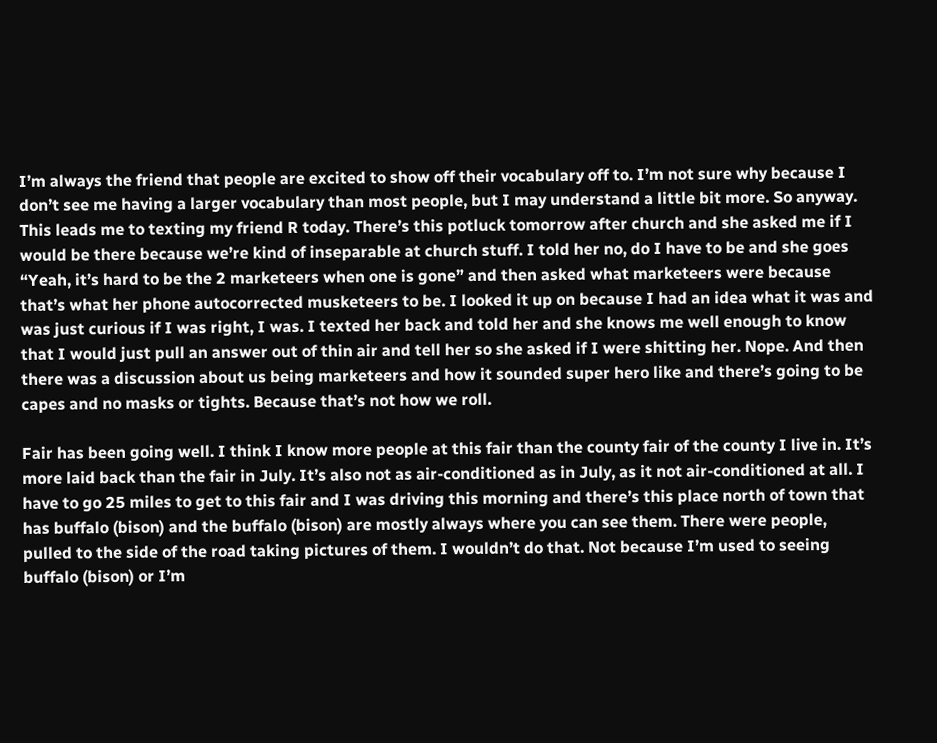I’m always the friend that people are excited to show off their vocabulary off to. I’m not sure why because I don’t see me having a larger vocabulary than most people, but I may understand a little bit more. So anyway. This leads me to texting my friend R today. There’s this potluck tomorrow after church and she asked me if I would be there because we’re kind of inseparable at church stuff. I told her no, do I have to be and she goes “Yeah, it’s hard to be the 2 marketeers when one is gone” and then asked what marketeers were because that’s what her phone autocorrected musketeers to be. I looked it up on because I had an idea what it was and was just curious if I was right, I was. I texted her back and told her and she knows me well enough to know that I would just pull an answer out of thin air and tell her so she asked if I were shitting her. Nope. And then there was a discussion about us being marketeers and how it sounded super hero like and there’s going to be capes and no masks or tights. Because that’s not how we roll.

Fair has been going well. I think I know more people at this fair than the county fair of the county I live in. It’s more laid back than the fair in July. It’s also not as air-conditioned as in July, as it not air-conditioned at all. I have to go 25 miles to get to this fair and I was driving this morning and there’s this place north of town that has buffalo (bison) and the buffalo (bison) are mostly always where you can see them. There were people, pulled to the side of the road taking pictures of them. I wouldn’t do that. Not because I’m used to seeing buffalo (bison) or I’m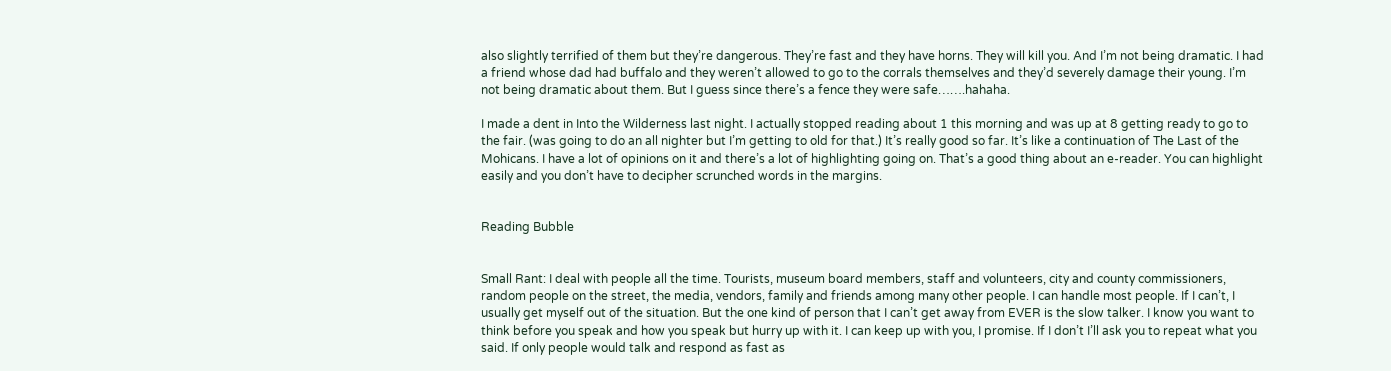also slightly terrified of them but they’re dangerous. They’re fast and they have horns. They will kill you. And I’m not being dramatic. I had a friend whose dad had buffalo and they weren’t allowed to go to the corrals themselves and they’d severely damage their young. I’m not being dramatic about them. But I guess since there’s a fence they were safe…….hahaha.

I made a dent in Into the Wilderness last night. I actually stopped reading about 1 this morning and was up at 8 getting ready to go to the fair. (was going to do an all nighter but I’m getting to old for that.) It’s really good so far. It’s like a continuation of The Last of the Mohicans. I have a lot of opinions on it and there’s a lot of highlighting going on. That’s a good thing about an e-reader. You can highlight easily and you don’t have to decipher scrunched words in the margins.


Reading Bubble


Small Rant: I deal with people all the time. Tourists, museum board members, staff and volunteers, city and county commissioners, random people on the street, the media, vendors, family and friends among many other people. I can handle most people. If I can’t, I usually get myself out of the situation. But the one kind of person that I can’t get away from EVER is the slow talker. I know you want to think before you speak and how you speak but hurry up with it. I can keep up with you, I promise. If I don’t I’ll ask you to repeat what you said. If only people would talk and respond as fast as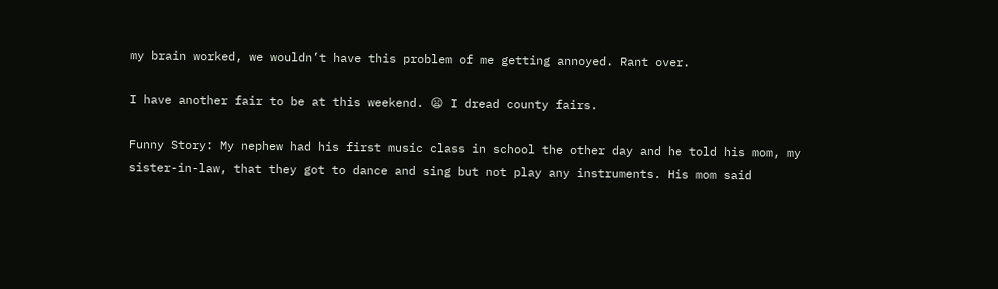my brain worked, we wouldn’t have this problem of me getting annoyed. Rant over.

I have another fair to be at this weekend. 😦 I dread county fairs.

Funny Story: My nephew had his first music class in school the other day and he told his mom, my sister-in-law, that they got to dance and sing but not play any instruments. His mom said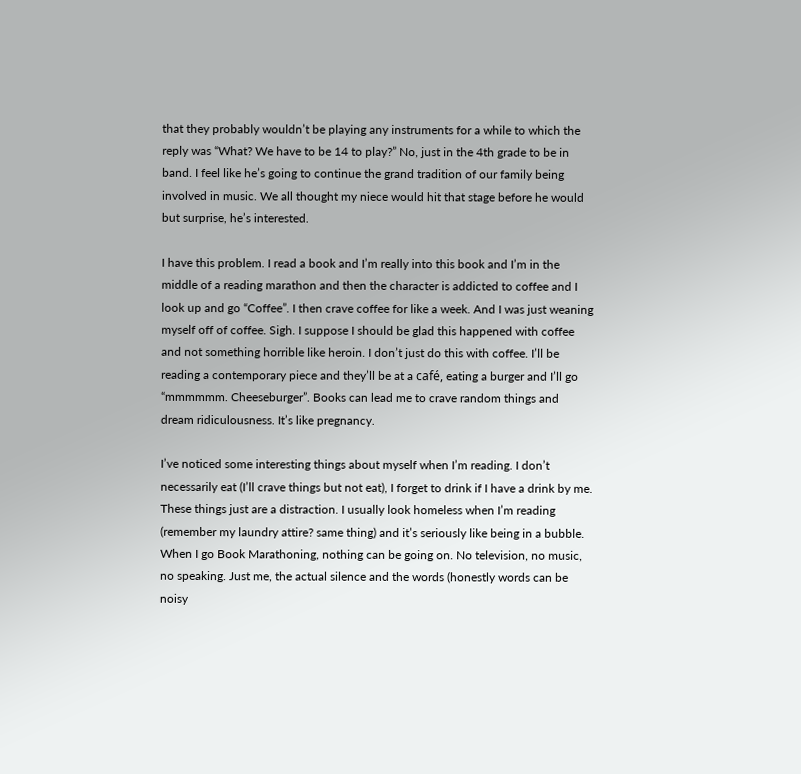that they probably wouldn’t be playing any instruments for a while to which the reply was “What? We have to be 14 to play?” No, just in the 4th grade to be in band. I feel like he’s going to continue the grand tradition of our family being involved in music. We all thought my niece would hit that stage before he would but surprise, he’s interested.

I have this problem. I read a book and I’m really into this book and I’m in the middle of a reading marathon and then the character is addicted to coffee and I look up and go “Coffee”. I then crave coffee for like a week. And I was just weaning myself off of coffee. Sigh. I suppose I should be glad this happened with coffee and not something horrible like heroin. I don’t just do this with coffee. I’ll be reading a contemporary piece and they’ll be at a café, eating a burger and I’ll go “mmmmmm. Cheeseburger”. Books can lead me to crave random things and dream ridiculousness. It’s like pregnancy.

I’ve noticed some interesting things about myself when I’m reading. I don’t necessarily eat (I’ll crave things but not eat), I forget to drink if I have a drink by me. These things just are a distraction. I usually look homeless when I’m reading (remember my laundry attire? same thing) and it’s seriously like being in a bubble. When I go Book Marathoning, nothing can be going on. No television, no music, no speaking. Just me, the actual silence and the words (honestly words can be noisy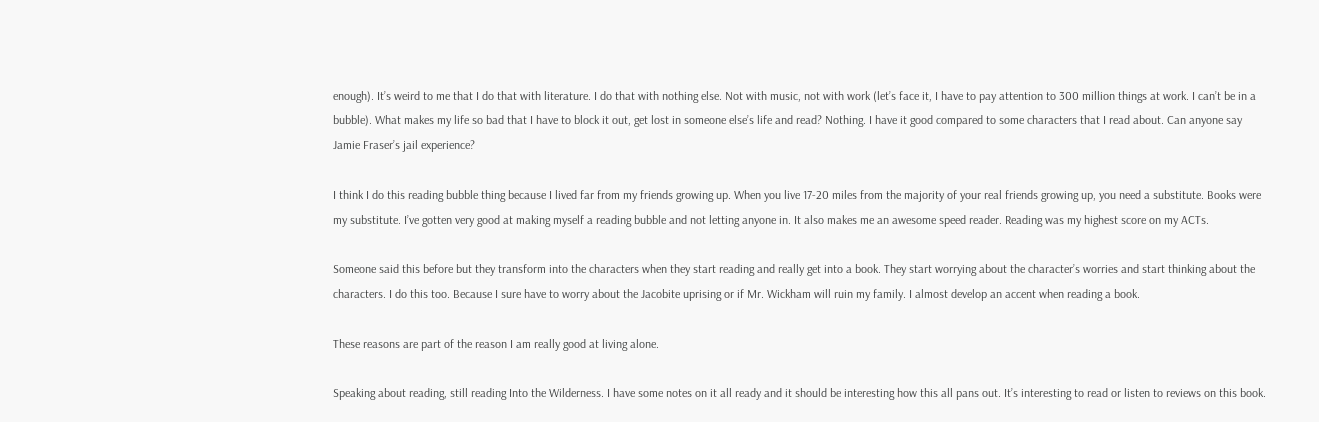enough). It’s weird to me that I do that with literature. I do that with nothing else. Not with music, not with work (let’s face it, I have to pay attention to 300 million things at work. I can’t be in a bubble). What makes my life so bad that I have to block it out, get lost in someone else’s life and read? Nothing. I have it good compared to some characters that I read about. Can anyone say Jamie Fraser’s jail experience?

I think I do this reading bubble thing because I lived far from my friends growing up. When you live 17-20 miles from the majority of your real friends growing up, you need a substitute. Books were my substitute. I’ve gotten very good at making myself a reading bubble and not letting anyone in. It also makes me an awesome speed reader. Reading was my highest score on my ACTs.

Someone said this before but they transform into the characters when they start reading and really get into a book. They start worrying about the character’s worries and start thinking about the characters. I do this too. Because I sure have to worry about the Jacobite uprising or if Mr. Wickham will ruin my family. I almost develop an accent when reading a book.

These reasons are part of the reason I am really good at living alone.

Speaking about reading, still reading Into the Wilderness. I have some notes on it all ready and it should be interesting how this all pans out. It’s interesting to read or listen to reviews on this book.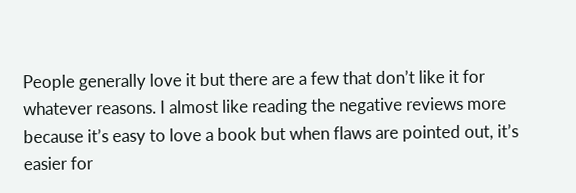People generally love it but there are a few that don’t like it for whatever reasons. I almost like reading the negative reviews more because it’s easy to love a book but when flaws are pointed out, it’s easier for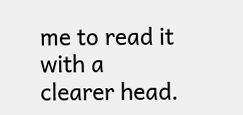me to read it with a clearer head.